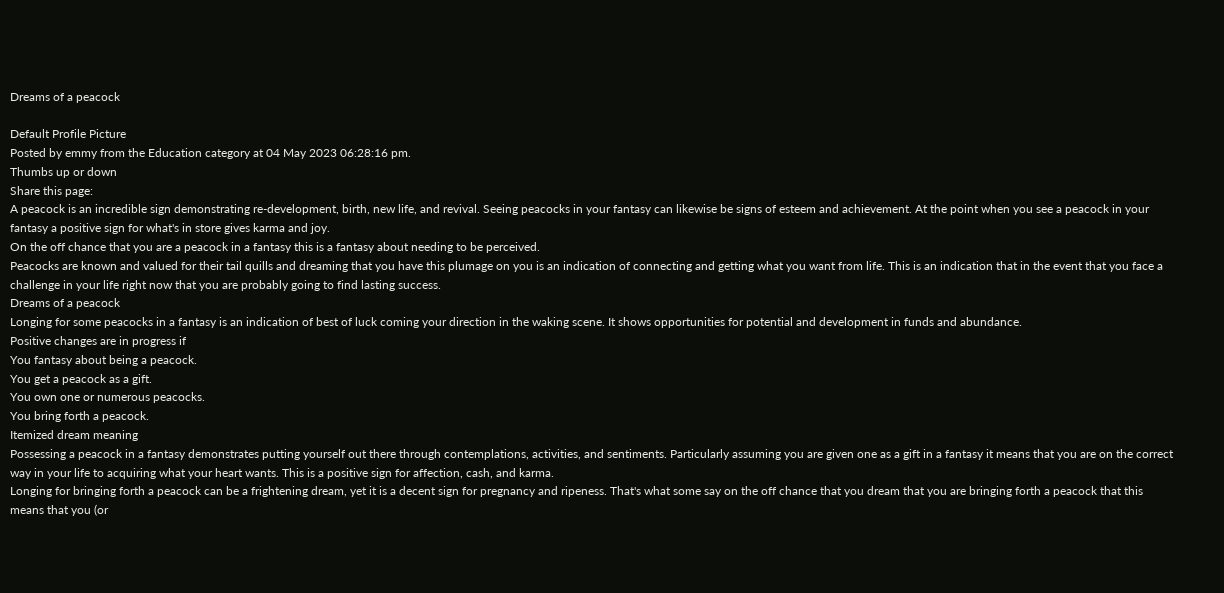Dreams of a peacock

Default Profile Picture
Posted by emmy from the Education category at 04 May 2023 06:28:16 pm.
Thumbs up or down
Share this page:
A peacock is an incredible sign demonstrating re-development, birth, new life, and revival. Seeing peacocks in your fantasy can likewise be signs of esteem and achievement. At the point when you see a peacock in your fantasy a positive sign for what's in store gives karma and joy.
On the off chance that you are a peacock in a fantasy this is a fantasy about needing to be perceived.
Peacocks are known and valued for their tail quills and dreaming that you have this plumage on you is an indication of connecting and getting what you want from life. This is an indication that in the event that you face a challenge in your life right now that you are probably going to find lasting success.
Dreams of a peacock
Longing for some peacocks in a fantasy is an indication of best of luck coming your direction in the waking scene. It shows opportunities for potential and development in funds and abundance.
Positive changes are in progress if
You fantasy about being a peacock.
You get a peacock as a gift.
You own one or numerous peacocks.
You bring forth a peacock.
Itemized dream meaning
Possessing a peacock in a fantasy demonstrates putting yourself out there through contemplations, activities, and sentiments. Particularly assuming you are given one as a gift in a fantasy it means that you are on the correct way in your life to acquiring what your heart wants. This is a positive sign for affection, cash, and karma.
Longing for bringing forth a peacock can be a frightening dream, yet it is a decent sign for pregnancy and ripeness. That's what some say on the off chance that you dream that you are bringing forth a peacock that this means that you (or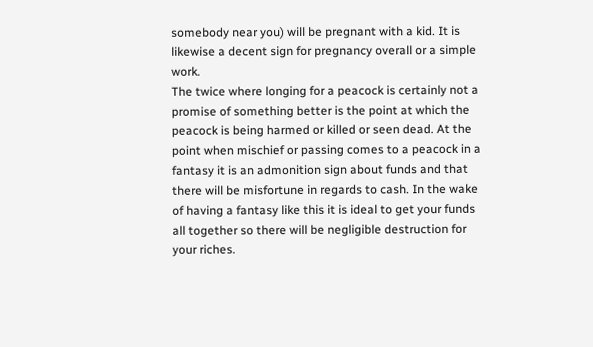somebody near you) will be pregnant with a kid. It is likewise a decent sign for pregnancy overall or a simple work.
The twice where longing for a peacock is certainly not a promise of something better is the point at which the peacock is being harmed or killed or seen dead. At the point when mischief or passing comes to a peacock in a fantasy it is an admonition sign about funds and that there will be misfortune in regards to cash. In the wake of having a fantasy like this it is ideal to get your funds all together so there will be negligible destruction for your riches.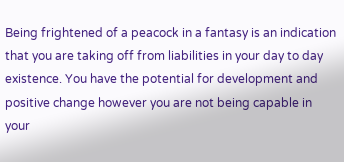Being frightened of a peacock in a fantasy is an indication that you are taking off from liabilities in your day to day existence. You have the potential for development and positive change however you are not being capable in your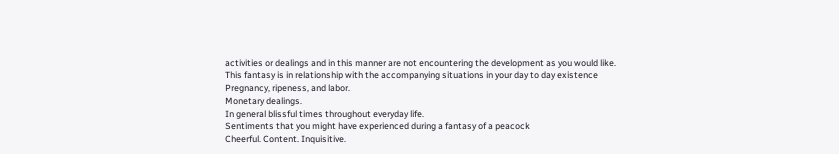activities or dealings and in this manner are not encountering the development as you would like.
This fantasy is in relationship with the accompanying situations in your day to day existence
Pregnancy, ripeness, and labor.
Monetary dealings.
In general blissful times throughout everyday life.
Sentiments that you might have experienced during a fantasy of a peacock
Cheerful. Content. Inquisitive.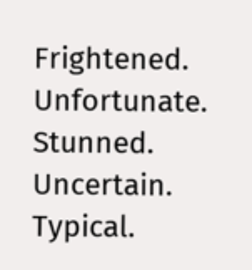Frightened. Unfortunate. Stunned. Uncertain. Typical.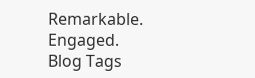Remarkable. Engaged.
Blog Tags